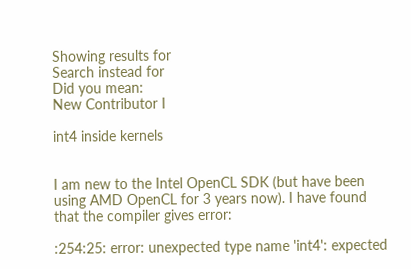Showing results for
Search instead for
Did you mean:
New Contributor I

int4 inside kernels


I am new to the Intel OpenCL SDK (but have been using AMD OpenCL for 3 years now). I have found that the compiler gives error:

:254:25: error: unexpected type name 'int4': expected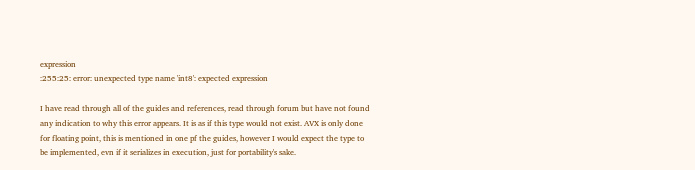expression
:255:25: error: unexpected type name 'int8': expected expression

I have read through all of the guides and references, read through forum but have not found any indication to why this error appears. It is as if this type would not exist. AVX is only done for floating point, this is mentioned in one pf the guides, however I would expect the type to be implemented, evn if it serializes in execution, just for portability's sake.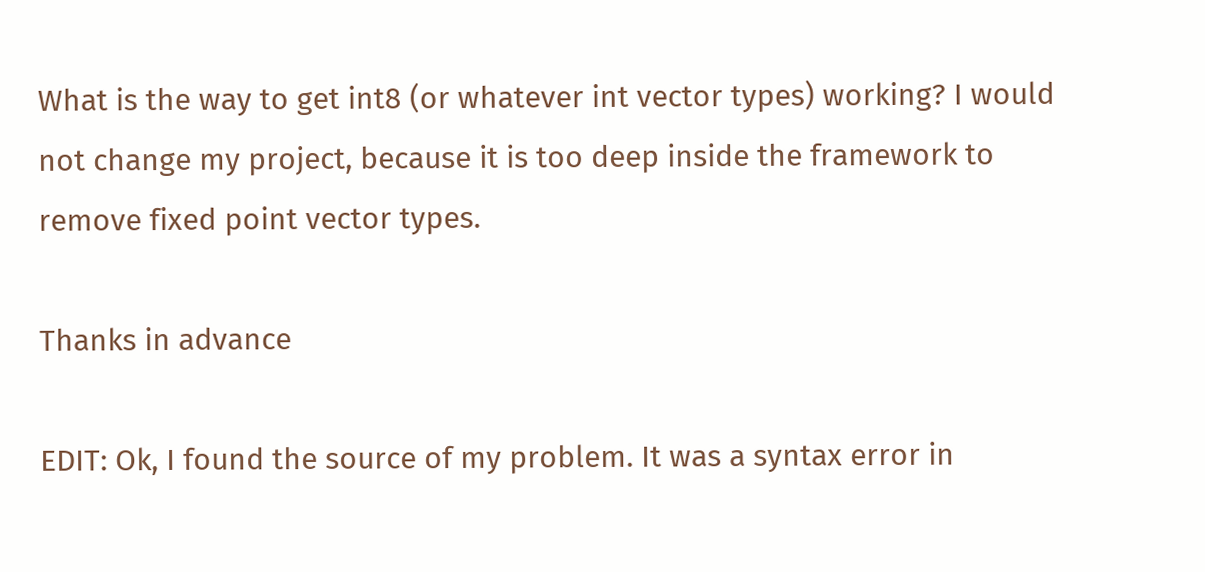What is the way to get int8 (or whatever int vector types) working? I would not change my project, because it is too deep inside the framework to remove fixed point vector types.

Thanks in advance

EDIT: Ok, I found the source of my problem. It was a syntax error in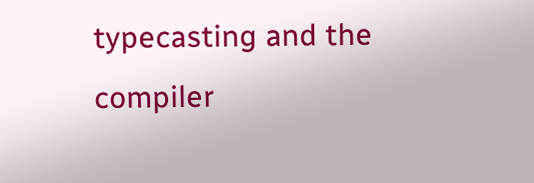typecasting and the compiler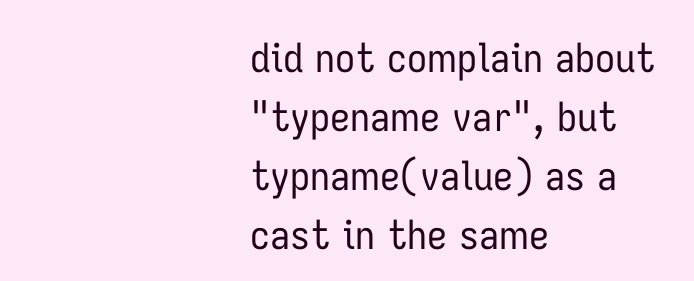did not complain about "typename var", but typname(value) as a cast in the same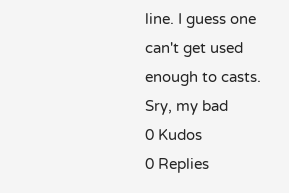line. I guess one can't get used enough to casts. Sry, my bad
0 Kudos
0 Replies